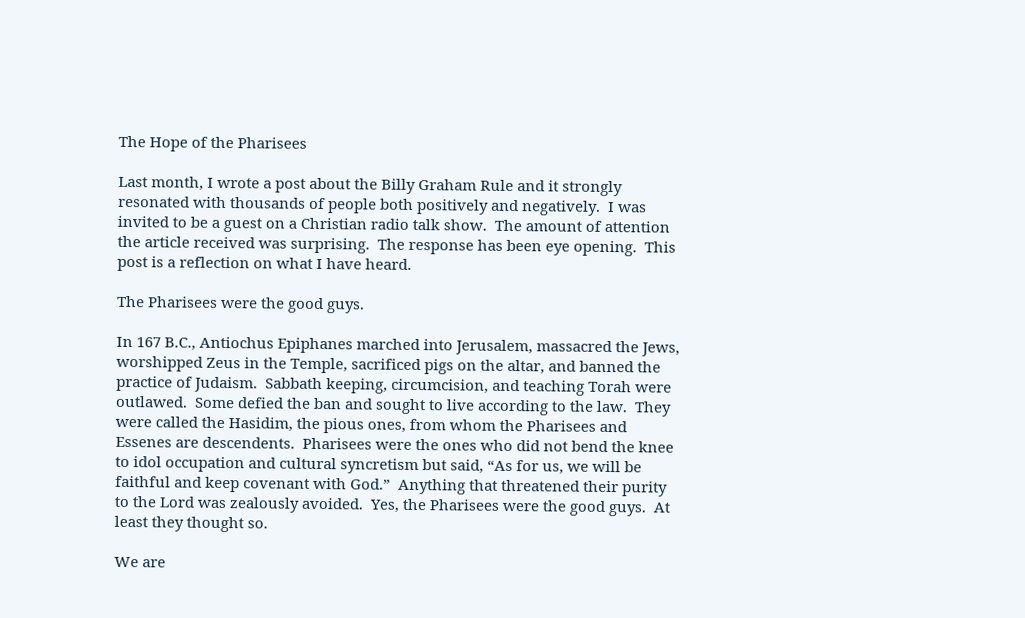The Hope of the Pharisees

Last month, I wrote a post about the Billy Graham Rule and it strongly resonated with thousands of people both positively and negatively.  I was invited to be a guest on a Christian radio talk show.  The amount of attention the article received was surprising.  The response has been eye opening.  This post is a reflection on what I have heard.

The Pharisees were the good guys.

In 167 B.C., Antiochus Epiphanes marched into Jerusalem, massacred the Jews, worshipped Zeus in the Temple, sacrificed pigs on the altar, and banned the practice of Judaism.  Sabbath keeping, circumcision, and teaching Torah were outlawed.  Some defied the ban and sought to live according to the law.  They were called the Hasidim, the pious ones, from whom the Pharisees and Essenes are descendents.  Pharisees were the ones who did not bend the knee to idol occupation and cultural syncretism but said, “As for us, we will be faithful and keep covenant with God.”  Anything that threatened their purity to the Lord was zealously avoided.  Yes, the Pharisees were the good guys.  At least they thought so.

We are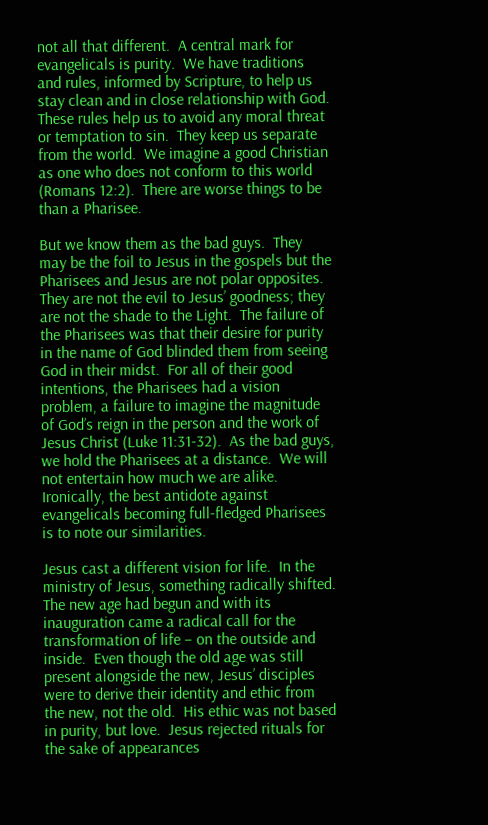not all that different.  A central mark for evangelicals is purity.  We have traditions and rules, informed by Scripture, to help us stay clean and in close relationship with God.  These rules help us to avoid any moral threat or temptation to sin.  They keep us separate from the world.  We imagine a good Christian as one who does not conform to this world (Romans 12:2).  There are worse things to be than a Pharisee.

But we know them as the bad guys.  They may be the foil to Jesus in the gospels but the Pharisees and Jesus are not polar opposites.  They are not the evil to Jesus’ goodness; they are not the shade to the Light.  The failure of the Pharisees was that their desire for purity in the name of God blinded them from seeing God in their midst.  For all of their good intentions, the Pharisees had a vision problem, a failure to imagine the magnitude of God’s reign in the person and the work of Jesus Christ (Luke 11:31-32).  As the bad guys, we hold the Pharisees at a distance.  We will not entertain how much we are alike.  Ironically, the best antidote against evangelicals becoming full-fledged Pharisees is to note our similarities.

Jesus cast a different vision for life.  In the ministry of Jesus, something radically shifted.  The new age had begun and with its inauguration came a radical call for the transformation of life – on the outside and inside.  Even though the old age was still present alongside the new, Jesus’ disciples were to derive their identity and ethic from the new, not the old.  His ethic was not based in purity, but love.  Jesus rejected rituals for the sake of appearances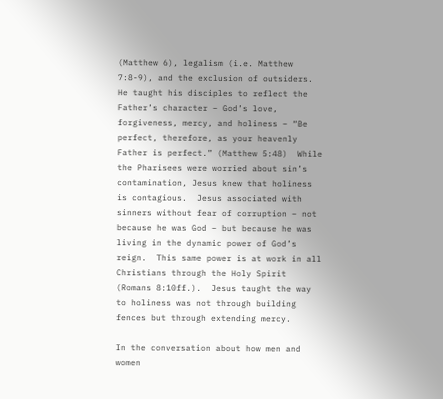(Matthew 6), legalism (i.e. Matthew 7:8-9), and the exclusion of outsiders.  He taught his disciples to reflect the Father’s character – God’s love, forgiveness, mercy, and holiness – “Be perfect, therefore, as your heavenly Father is perfect.” (Matthew 5:48)  While the Pharisees were worried about sin’s contamination, Jesus knew that holiness is contagious.  Jesus associated with sinners without fear of corruption – not because he was God – but because he was living in the dynamic power of God’s reign.  This same power is at work in all Christians through the Holy Spirit (Romans 8:10ff.).  Jesus taught the way to holiness was not through building fences but through extending mercy.

In the conversation about how men and women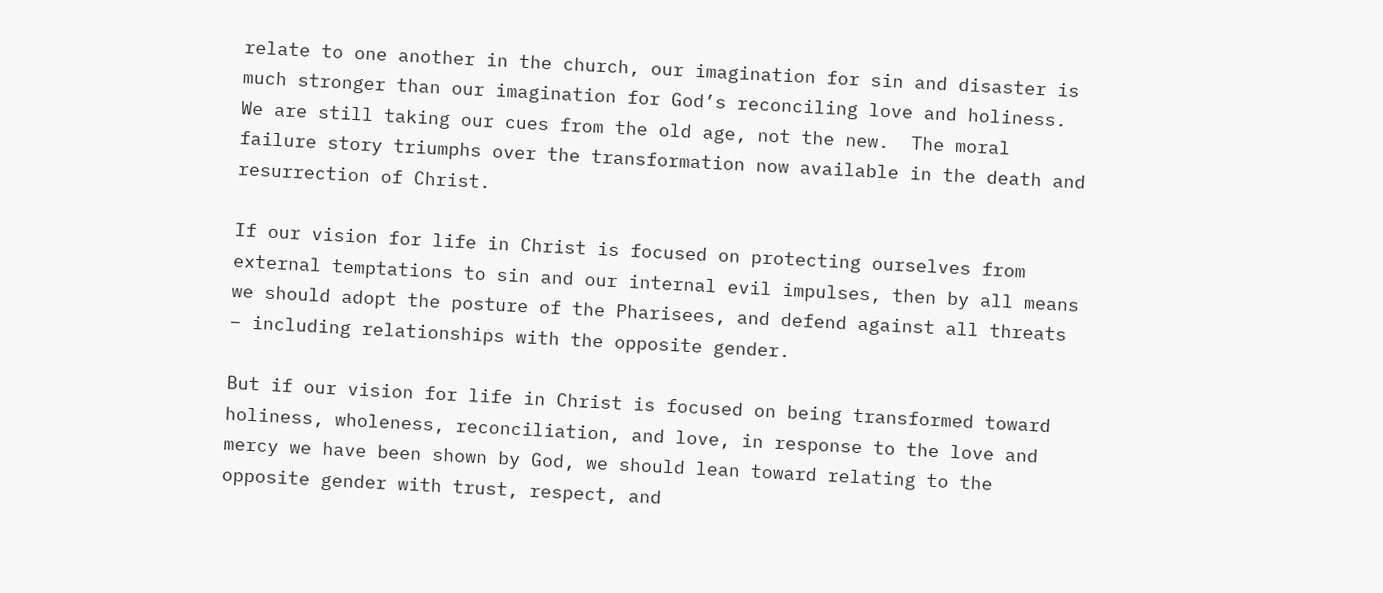relate to one another in the church, our imagination for sin and disaster is much stronger than our imagination for God’s reconciling love and holiness.  We are still taking our cues from the old age, not the new.  The moral failure story triumphs over the transformation now available in the death and resurrection of Christ.

If our vision for life in Christ is focused on protecting ourselves from external temptations to sin and our internal evil impulses, then by all means we should adopt the posture of the Pharisees, and defend against all threats – including relationships with the opposite gender.

But if our vision for life in Christ is focused on being transformed toward holiness, wholeness, reconciliation, and love, in response to the love and mercy we have been shown by God, we should lean toward relating to the opposite gender with trust, respect, and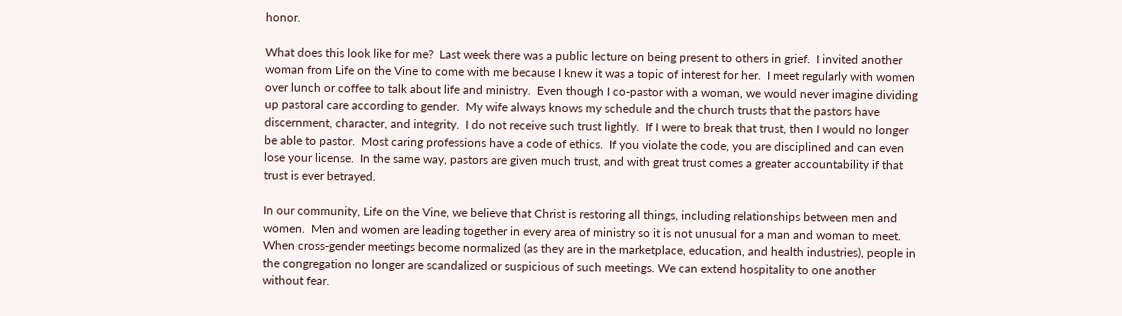honor.

What does this look like for me?  Last week there was a public lecture on being present to others in grief.  I invited another woman from Life on the Vine to come with me because I knew it was a topic of interest for her.  I meet regularly with women over lunch or coffee to talk about life and ministry.  Even though I co-pastor with a woman, we would never imagine dividing up pastoral care according to gender.  My wife always knows my schedule and the church trusts that the pastors have discernment, character, and integrity.  I do not receive such trust lightly.  If I were to break that trust, then I would no longer be able to pastor.  Most caring professions have a code of ethics.  If you violate the code, you are disciplined and can even lose your license.  In the same way, pastors are given much trust, and with great trust comes a greater accountability if that trust is ever betrayed.

In our community, Life on the Vine, we believe that Christ is restoring all things, including relationships between men and women.  Men and women are leading together in every area of ministry so it is not unusual for a man and woman to meet.  When cross-gender meetings become normalized (as they are in the marketplace, education, and health industries), people in the congregation no longer are scandalized or suspicious of such meetings. We can extend hospitality to one another without fear.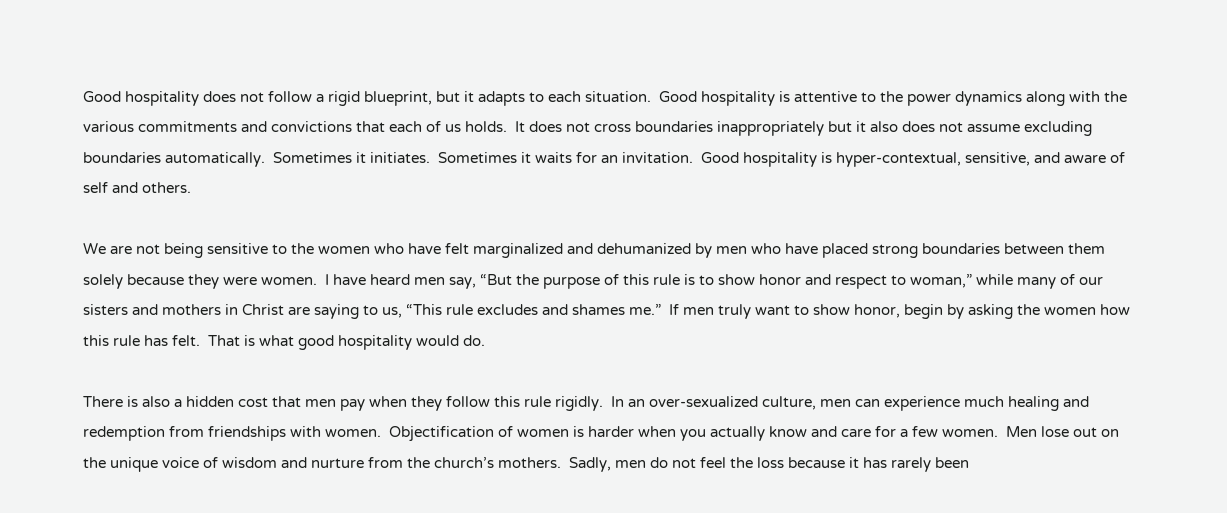Good hospitality does not follow a rigid blueprint, but it adapts to each situation.  Good hospitality is attentive to the power dynamics along with the various commitments and convictions that each of us holds.  It does not cross boundaries inappropriately but it also does not assume excluding boundaries automatically.  Sometimes it initiates.  Sometimes it waits for an invitation.  Good hospitality is hyper-contextual, sensitive, and aware of self and others.

We are not being sensitive to the women who have felt marginalized and dehumanized by men who have placed strong boundaries between them solely because they were women.  I have heard men say, “But the purpose of this rule is to show honor and respect to woman,” while many of our sisters and mothers in Christ are saying to us, “This rule excludes and shames me.”  If men truly want to show honor, begin by asking the women how this rule has felt.  That is what good hospitality would do.

There is also a hidden cost that men pay when they follow this rule rigidly.  In an over-sexualized culture, men can experience much healing and redemption from friendships with women.  Objectification of women is harder when you actually know and care for a few women.  Men lose out on the unique voice of wisdom and nurture from the church’s mothers.  Sadly, men do not feel the loss because it has rarely been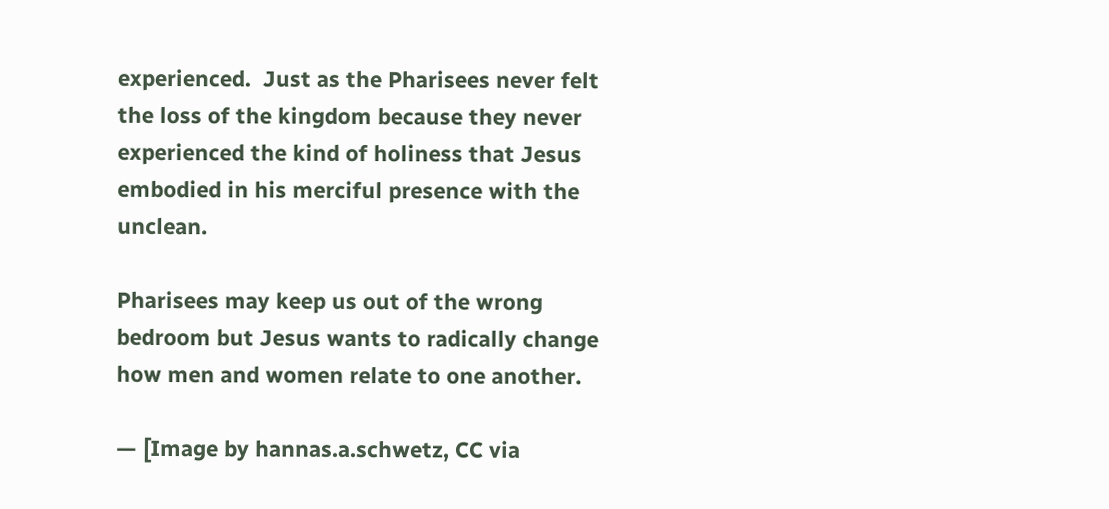experienced.  Just as the Pharisees never felt the loss of the kingdom because they never experienced the kind of holiness that Jesus embodied in his merciful presence with the unclean.

Pharisees may keep us out of the wrong bedroom but Jesus wants to radically change how men and women relate to one another.

— [Image by hannas.a.schwetz, CC via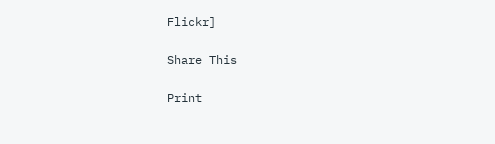Flickr]

Share This

Print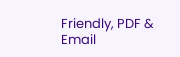Friendly, PDF & Email